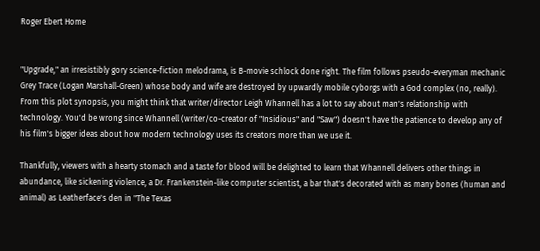Roger Ebert Home


"Upgrade," an irresistibly gory science-fiction melodrama, is B-movie schlock done right. The film follows pseudo-everyman mechanic Grey Trace (Logan Marshall-Green) whose body and wife are destroyed by upwardly mobile cyborgs with a God complex (no, really). From this plot synopsis, you might think that writer/director Leigh Whannell has a lot to say about man's relationship with technology. You'd be wrong since Whannell (writer/co-creator of "Insidious" and "Saw") doesn't have the patience to develop any of his film's bigger ideas about how modern technology uses its creators more than we use it.

Thankfully, viewers with a hearty stomach and a taste for blood will be delighted to learn that Whannell delivers other things in abundance, like sickening violence, a Dr. Frankenstein-like computer scientist, a bar that's decorated with as many bones (human and animal) as Leatherface's den in "The Texas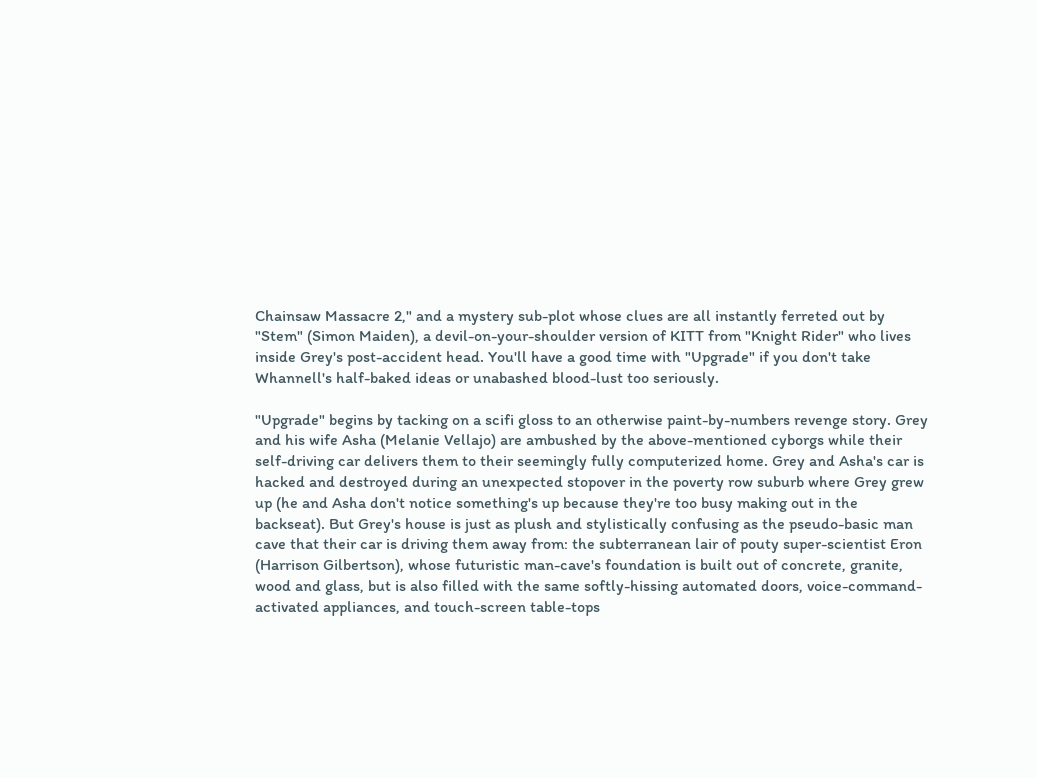Chainsaw Massacre 2," and a mystery sub-plot whose clues are all instantly ferreted out by "Stem" (Simon Maiden), a devil-on-your-shoulder version of KITT from "Knight Rider" who lives inside Grey's post-accident head. You'll have a good time with "Upgrade" if you don't take Whannell's half-baked ideas or unabashed blood-lust too seriously.

"Upgrade" begins by tacking on a scifi gloss to an otherwise paint-by-numbers revenge story. Grey and his wife Asha (Melanie Vellajo) are ambushed by the above-mentioned cyborgs while their self-driving car delivers them to their seemingly fully computerized home. Grey and Asha's car is hacked and destroyed during an unexpected stopover in the poverty row suburb where Grey grew up (he and Asha don't notice something's up because they're too busy making out in the backseat). But Grey's house is just as plush and stylistically confusing as the pseudo-basic man cave that their car is driving them away from: the subterranean lair of pouty super-scientist Eron (Harrison Gilbertson), whose futuristic man-cave's foundation is built out of concrete, granite, wood and glass, but is also filled with the same softly-hissing automated doors, voice-command-activated appliances, and touch-screen table-tops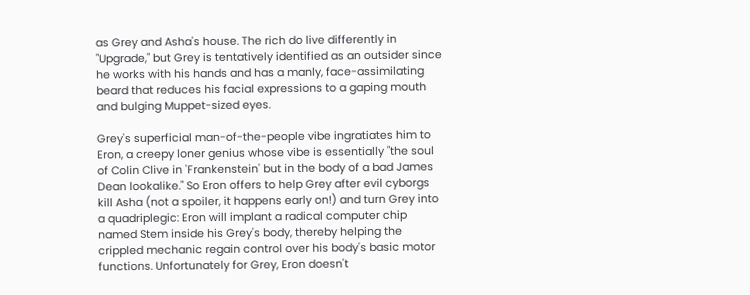as Grey and Asha's house. The rich do live differently in "Upgrade," but Grey is tentatively identified as an outsider since he works with his hands and has a manly, face-assimilating beard that reduces his facial expressions to a gaping mouth and bulging Muppet-sized eyes.

Grey's superficial man-of-the-people vibe ingratiates him to Eron, a creepy loner genius whose vibe is essentially "the soul of Colin Clive in 'Frankenstein' but in the body of a bad James Dean lookalike." So Eron offers to help Grey after evil cyborgs kill Asha (not a spoiler, it happens early on!) and turn Grey into a quadriplegic: Eron will implant a radical computer chip named Stem inside his Grey's body, thereby helping the crippled mechanic regain control over his body's basic motor functions. Unfortunately for Grey, Eron doesn't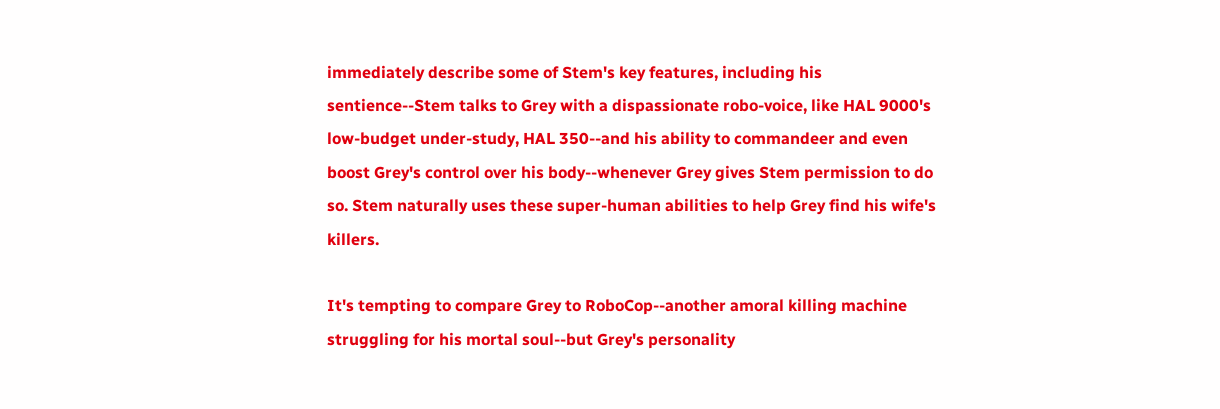immediately describe some of Stem's key features, including his sentience--Stem talks to Grey with a dispassionate robo-voice, like HAL 9000's low-budget under-study, HAL 350--and his ability to commandeer and even boost Grey's control over his body--whenever Grey gives Stem permission to do so. Stem naturally uses these super-human abilities to help Grey find his wife's killers.

It's tempting to compare Grey to RoboCop--another amoral killing machine struggling for his mortal soul--but Grey's personality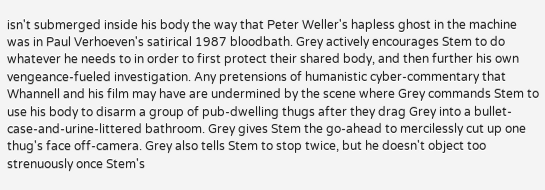isn't submerged inside his body the way that Peter Weller's hapless ghost in the machine was in Paul Verhoeven's satirical 1987 bloodbath. Grey actively encourages Stem to do whatever he needs to in order to first protect their shared body, and then further his own vengeance-fueled investigation. Any pretensions of humanistic cyber-commentary that Whannell and his film may have are undermined by the scene where Grey commands Stem to use his body to disarm a group of pub-dwelling thugs after they drag Grey into a bullet-case-and-urine-littered bathroom. Grey gives Stem the go-ahead to mercilessly cut up one thug's face off-camera. Grey also tells Stem to stop twice, but he doesn't object too strenuously once Stem's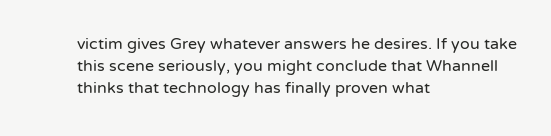victim gives Grey whatever answers he desires. If you take this scene seriously, you might conclude that Whannell thinks that technology has finally proven what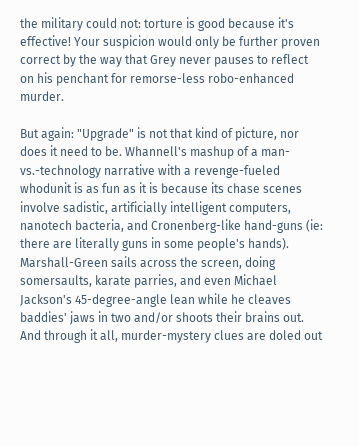the military could not: torture is good because it's effective! Your suspicion would only be further proven correct by the way that Grey never pauses to reflect on his penchant for remorse-less robo-enhanced murder.

But again: "Upgrade" is not that kind of picture, nor does it need to be. Whannell's mashup of a man-vs.-technology narrative with a revenge-fueled whodunit is as fun as it is because its chase scenes involve sadistic, artificially intelligent computers, nanotech bacteria, and Cronenberg-like hand-guns (ie: there are literally guns in some people's hands). Marshall-Green sails across the screen, doing somersaults, karate parries, and even Michael Jackson's 45-degree-angle lean while he cleaves baddies' jaws in two and/or shoots their brains out. And through it all, murder-mystery clues are doled out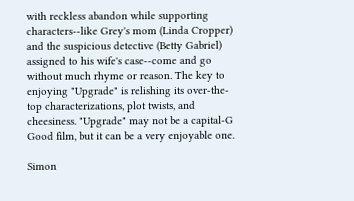with reckless abandon while supporting characters--like Grey's mom (Linda Cropper) and the suspicious detective (Betty Gabriel) assigned to his wife's case--come and go without much rhyme or reason. The key to enjoying "Upgrade" is relishing its over-the-top characterizations, plot twists, and cheesiness. "Upgrade" may not be a capital-G Good film, but it can be a very enjoyable one.

Simon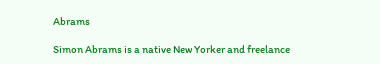Abrams

Simon Abrams is a native New Yorker and freelance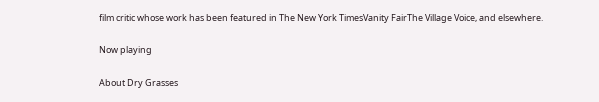film critic whose work has been featured in The New York TimesVanity FairThe Village Voice, and elsewhere.

Now playing

About Dry Grasses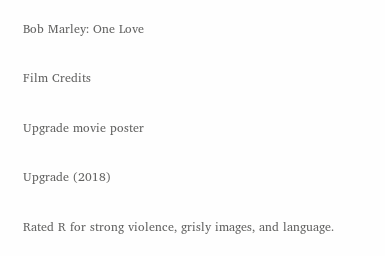Bob Marley: One Love

Film Credits

Upgrade movie poster

Upgrade (2018)

Rated R for strong violence, grisly images, and language.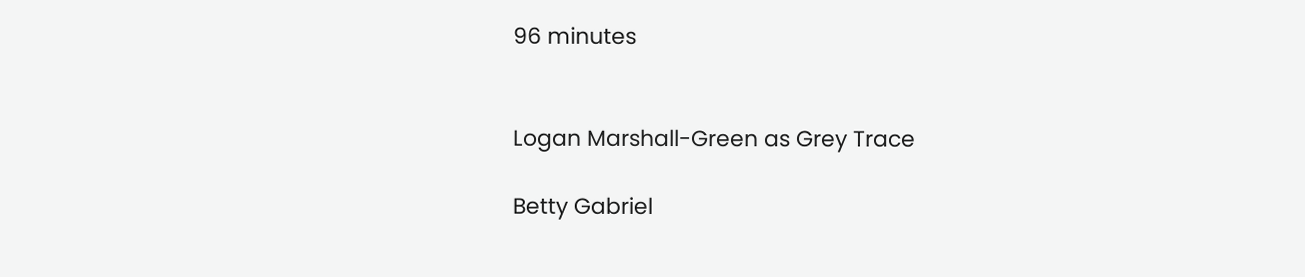96 minutes


Logan Marshall-Green as Grey Trace

Betty Gabriel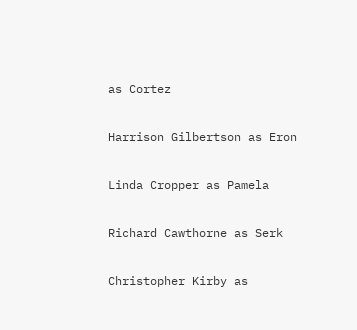as Cortez

Harrison Gilbertson as Eron

Linda Cropper as Pamela

Richard Cawthorne as Serk

Christopher Kirby as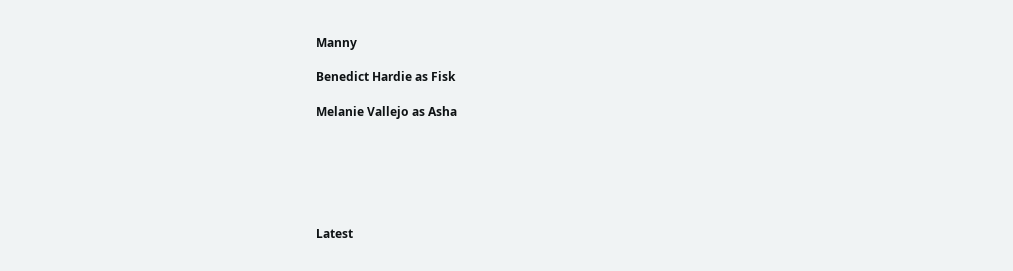Manny

Benedict Hardie as Fisk

Melanie Vallejo as Asha






Latest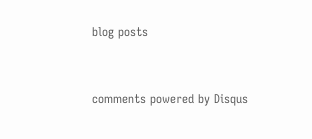blog posts


comments powered by Disqus